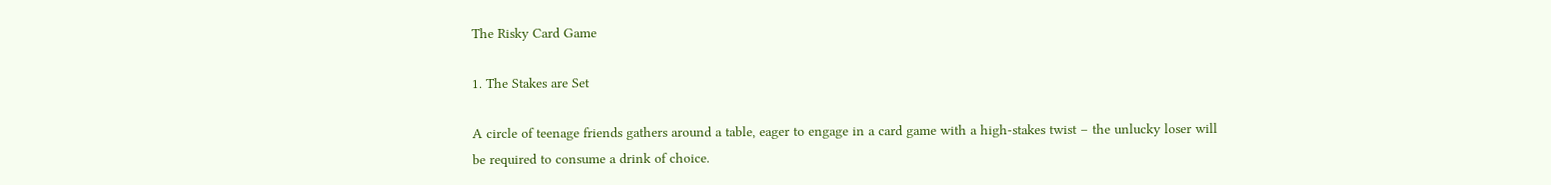The Risky Card Game

1. The Stakes are Set

A circle of teenage friends gathers around a table, eager to engage in a card game with a high-stakes twist – the unlucky loser will be required to consume a drink of choice.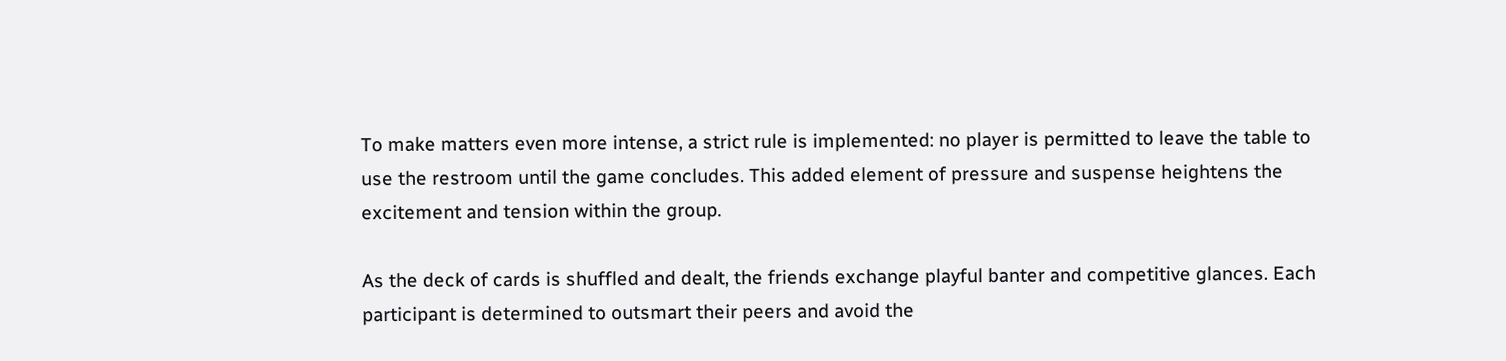To make matters even more intense, a strict rule is implemented: no player is permitted to leave the table to use the restroom until the game concludes. This added element of pressure and suspense heightens the excitement and tension within the group.

As the deck of cards is shuffled and dealt, the friends exchange playful banter and competitive glances. Each participant is determined to outsmart their peers and avoid the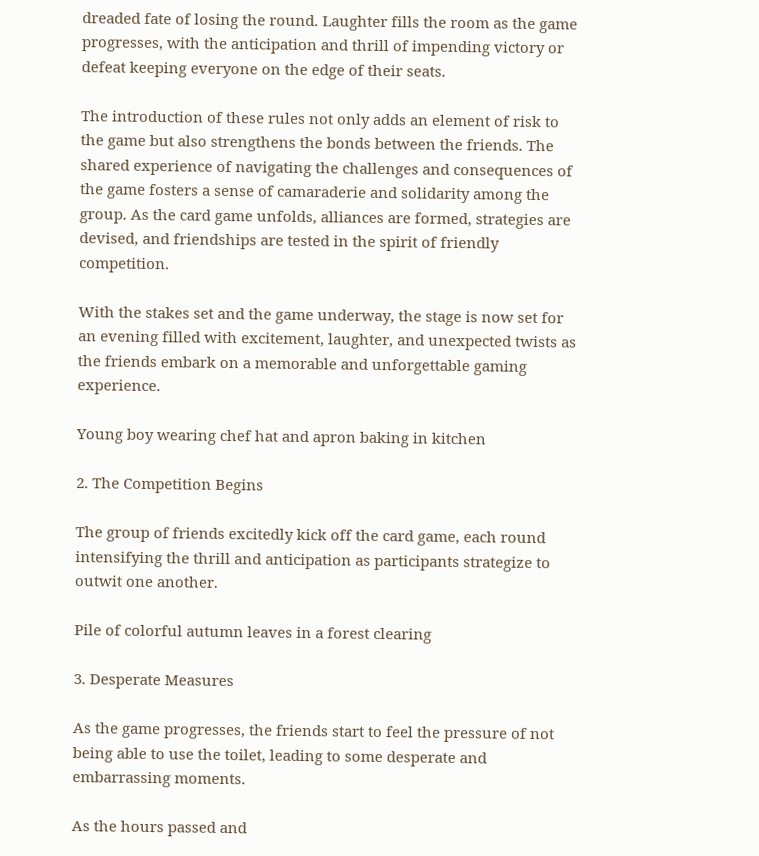dreaded fate of losing the round. Laughter fills the room as the game progresses, with the anticipation and thrill of impending victory or defeat keeping everyone on the edge of their seats.

The introduction of these rules not only adds an element of risk to the game but also strengthens the bonds between the friends. The shared experience of navigating the challenges and consequences of the game fosters a sense of camaraderie and solidarity among the group. As the card game unfolds, alliances are formed, strategies are devised, and friendships are tested in the spirit of friendly competition.

With the stakes set and the game underway, the stage is now set for an evening filled with excitement, laughter, and unexpected twists as the friends embark on a memorable and unforgettable gaming experience.

Young boy wearing chef hat and apron baking in kitchen

2. The Competition Begins

The group of friends excitedly kick off the card game, each round intensifying the thrill and anticipation as participants strategize to outwit one another.

Pile of colorful autumn leaves in a forest clearing

3. Desperate Measures

As the game progresses, the friends start to feel the pressure of not being able to use the toilet, leading to some desperate and embarrassing moments.

As the hours passed and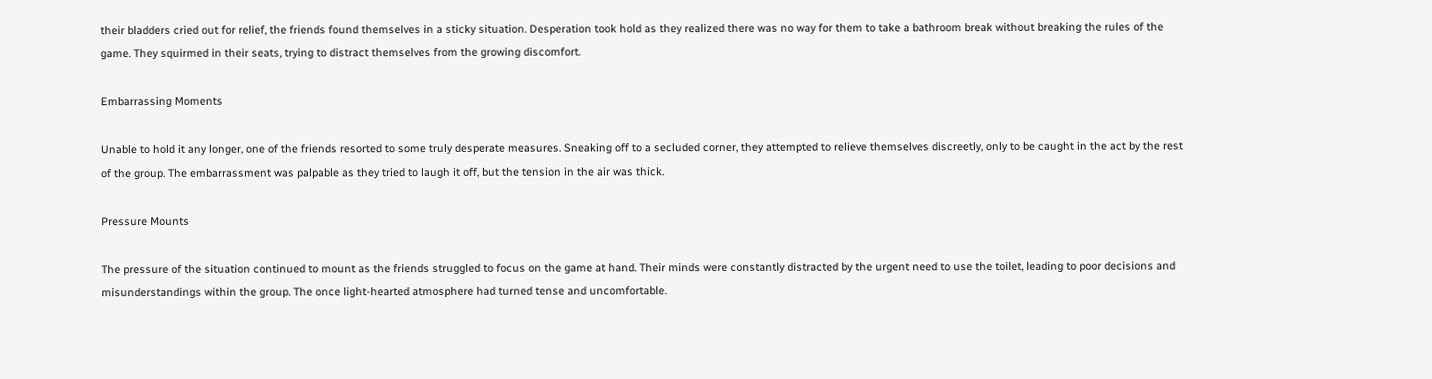their bladders cried out for relief, the friends found themselves in a sticky situation. Desperation took hold as they realized there was no way for them to take a bathroom break without breaking the rules of the game. They squirmed in their seats, trying to distract themselves from the growing discomfort.

Embarrassing Moments

Unable to hold it any longer, one of the friends resorted to some truly desperate measures. Sneaking off to a secluded corner, they attempted to relieve themselves discreetly, only to be caught in the act by the rest of the group. The embarrassment was palpable as they tried to laugh it off, but the tension in the air was thick.

Pressure Mounts

The pressure of the situation continued to mount as the friends struggled to focus on the game at hand. Their minds were constantly distracted by the urgent need to use the toilet, leading to poor decisions and misunderstandings within the group. The once light-hearted atmosphere had turned tense and uncomfortable.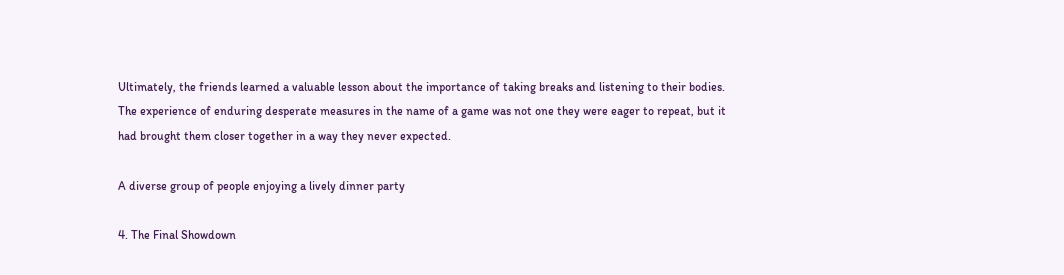Ultimately, the friends learned a valuable lesson about the importance of taking breaks and listening to their bodies. The experience of enduring desperate measures in the name of a game was not one they were eager to repeat, but it had brought them closer together in a way they never expected.

A diverse group of people enjoying a lively dinner party

4. The Final Showdown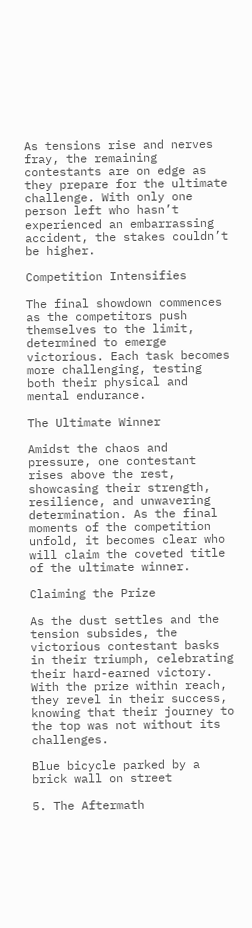As tensions rise and nerves fray, the remaining contestants are on edge as they prepare for the ultimate challenge. With only one person left who hasn’t experienced an embarrassing accident, the stakes couldn’t be higher.

Competition Intensifies

The final showdown commences as the competitors push themselves to the limit, determined to emerge victorious. Each task becomes more challenging, testing both their physical and mental endurance.

The Ultimate Winner

Amidst the chaos and pressure, one contestant rises above the rest, showcasing their strength, resilience, and unwavering determination. As the final moments of the competition unfold, it becomes clear who will claim the coveted title of the ultimate winner.

Claiming the Prize

As the dust settles and the tension subsides, the victorious contestant basks in their triumph, celebrating their hard-earned victory. With the prize within reach, they revel in their success, knowing that their journey to the top was not without its challenges.

Blue bicycle parked by a brick wall on street

5. The Aftermath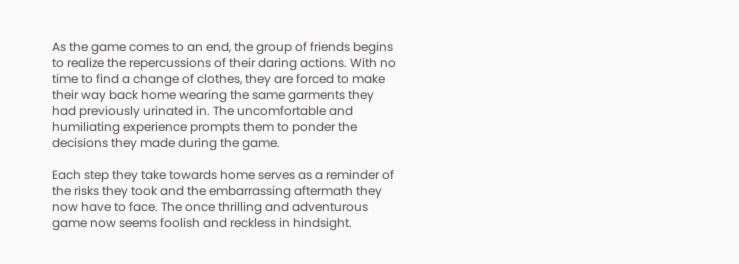As the game comes to an end, the group of friends begins to realize the repercussions of their daring actions. With no time to find a change of clothes, they are forced to make their way back home wearing the same garments they had previously urinated in. The uncomfortable and humiliating experience prompts them to ponder the decisions they made during the game.

Each step they take towards home serves as a reminder of the risks they took and the embarrassing aftermath they now have to face. The once thrilling and adventurous game now seems foolish and reckless in hindsight.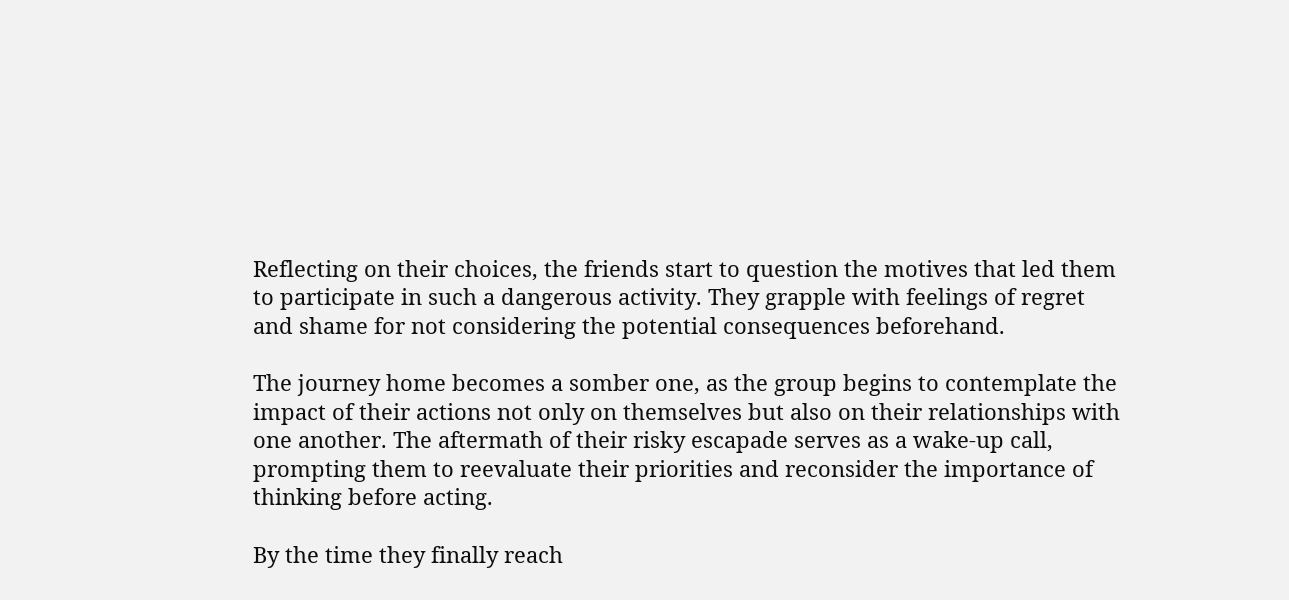Reflecting on their choices, the friends start to question the motives that led them to participate in such a dangerous activity. They grapple with feelings of regret and shame for not considering the potential consequences beforehand.

The journey home becomes a somber one, as the group begins to contemplate the impact of their actions not only on themselves but also on their relationships with one another. The aftermath of their risky escapade serves as a wake-up call, prompting them to reevaluate their priorities and reconsider the importance of thinking before acting.

By the time they finally reach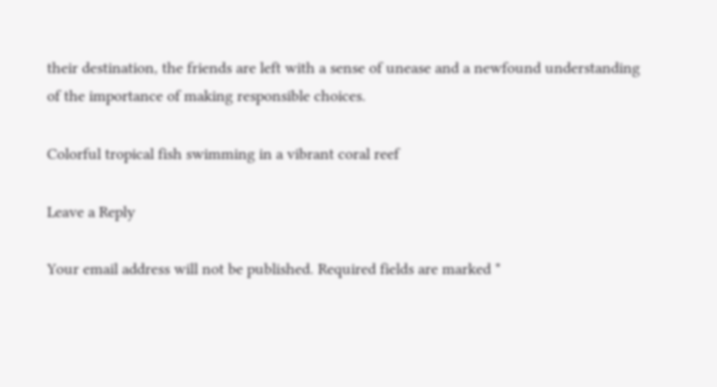their destination, the friends are left with a sense of unease and a newfound understanding of the importance of making responsible choices.

Colorful tropical fish swimming in a vibrant coral reef

Leave a Reply

Your email address will not be published. Required fields are marked *